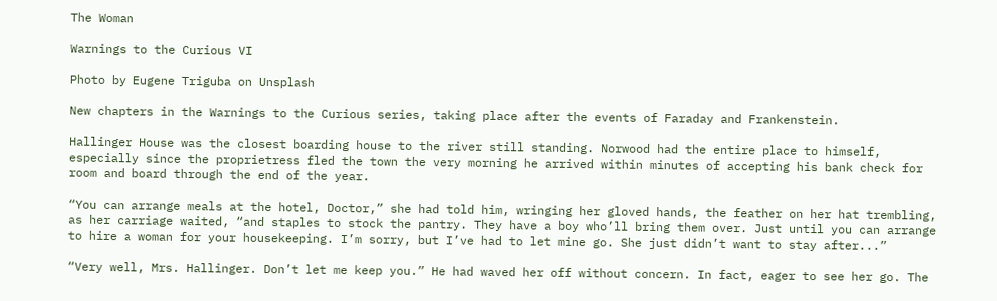The Woman

Warnings to the Curious VI

Photo by Eugene Triguba on Unsplash

New chapters in the Warnings to the Curious series, taking place after the events of Faraday and Frankenstein.

Hallinger House was the closest boarding house to the river still standing. Norwood had the entire place to himself, especially since the proprietress fled the town the very morning he arrived within minutes of accepting his bank check for room and board through the end of the year.

“You can arrange meals at the hotel, Doctor,” she had told him, wringing her gloved hands, the feather on her hat trembling, as her carriage waited, “and staples to stock the pantry. They have a boy who’ll bring them over. Just until you can arrange to hire a woman for your housekeeping. I’m sorry, but I’ve had to let mine go. She just didn’t want to stay after...”

“Very well, Mrs. Hallinger. Don’t let me keep you.” He had waved her off without concern. In fact, eager to see her go. The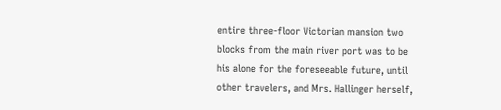entire three-floor Victorian mansion two blocks from the main river port was to be his alone for the foreseeable future, until other travelers, and Mrs. Hallinger herself,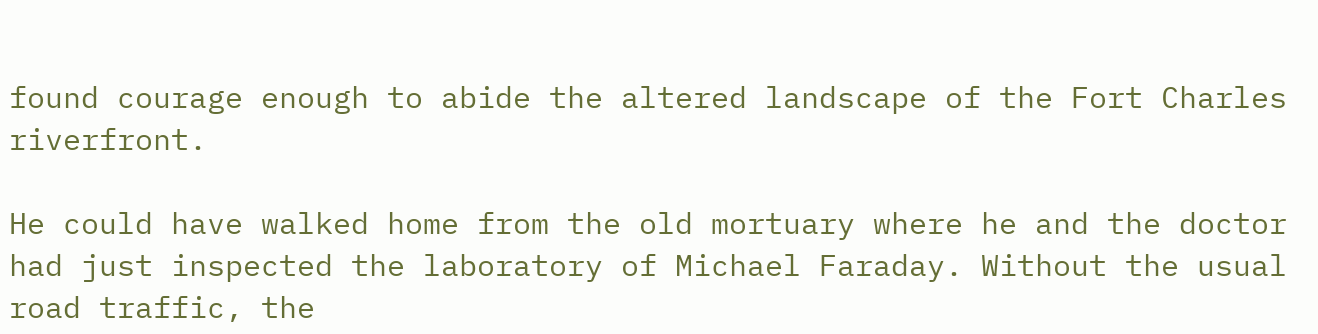found courage enough to abide the altered landscape of the Fort Charles riverfront.

He could have walked home from the old mortuary where he and the doctor had just inspected the laboratory of Michael Faraday. Without the usual road traffic, the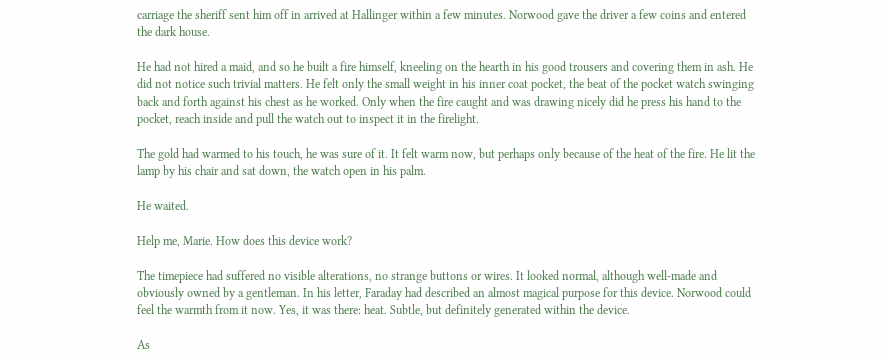carriage the sheriff sent him off in arrived at Hallinger within a few minutes. Norwood gave the driver a few coins and entered the dark house.

He had not hired a maid, and so he built a fire himself, kneeling on the hearth in his good trousers and covering them in ash. He did not notice such trivial matters. He felt only the small weight in his inner coat pocket, the beat of the pocket watch swinging back and forth against his chest as he worked. Only when the fire caught and was drawing nicely did he press his hand to the pocket, reach inside and pull the watch out to inspect it in the firelight.

The gold had warmed to his touch, he was sure of it. It felt warm now, but perhaps only because of the heat of the fire. He lit the lamp by his chair and sat down, the watch open in his palm.

He waited.

Help me, Marie. How does this device work?

The timepiece had suffered no visible alterations, no strange buttons or wires. It looked normal, although well-made and obviously owned by a gentleman. In his letter, Faraday had described an almost magical purpose for this device. Norwood could feel the warmth from it now. Yes, it was there: heat. Subtle, but definitely generated within the device.

As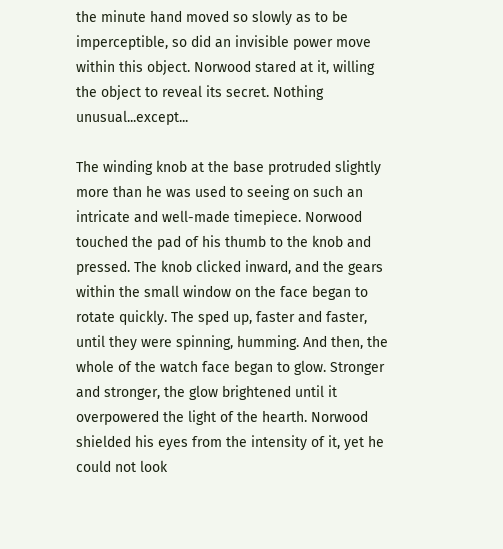the minute hand moved so slowly as to be imperceptible, so did an invisible power move within this object. Norwood stared at it, willing the object to reveal its secret. Nothing unusual...except...

The winding knob at the base protruded slightly more than he was used to seeing on such an intricate and well-made timepiece. Norwood touched the pad of his thumb to the knob and pressed. The knob clicked inward, and the gears within the small window on the face began to rotate quickly. The sped up, faster and faster, until they were spinning, humming. And then, the whole of the watch face began to glow. Stronger and stronger, the glow brightened until it overpowered the light of the hearth. Norwood shielded his eyes from the intensity of it, yet he could not look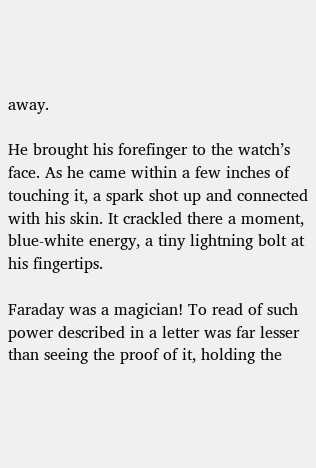away.

He brought his forefinger to the watch’s face. As he came within a few inches of touching it, a spark shot up and connected with his skin. It crackled there a moment, blue-white energy, a tiny lightning bolt at his fingertips.

Faraday was a magician! To read of such power described in a letter was far lesser than seeing the proof of it, holding the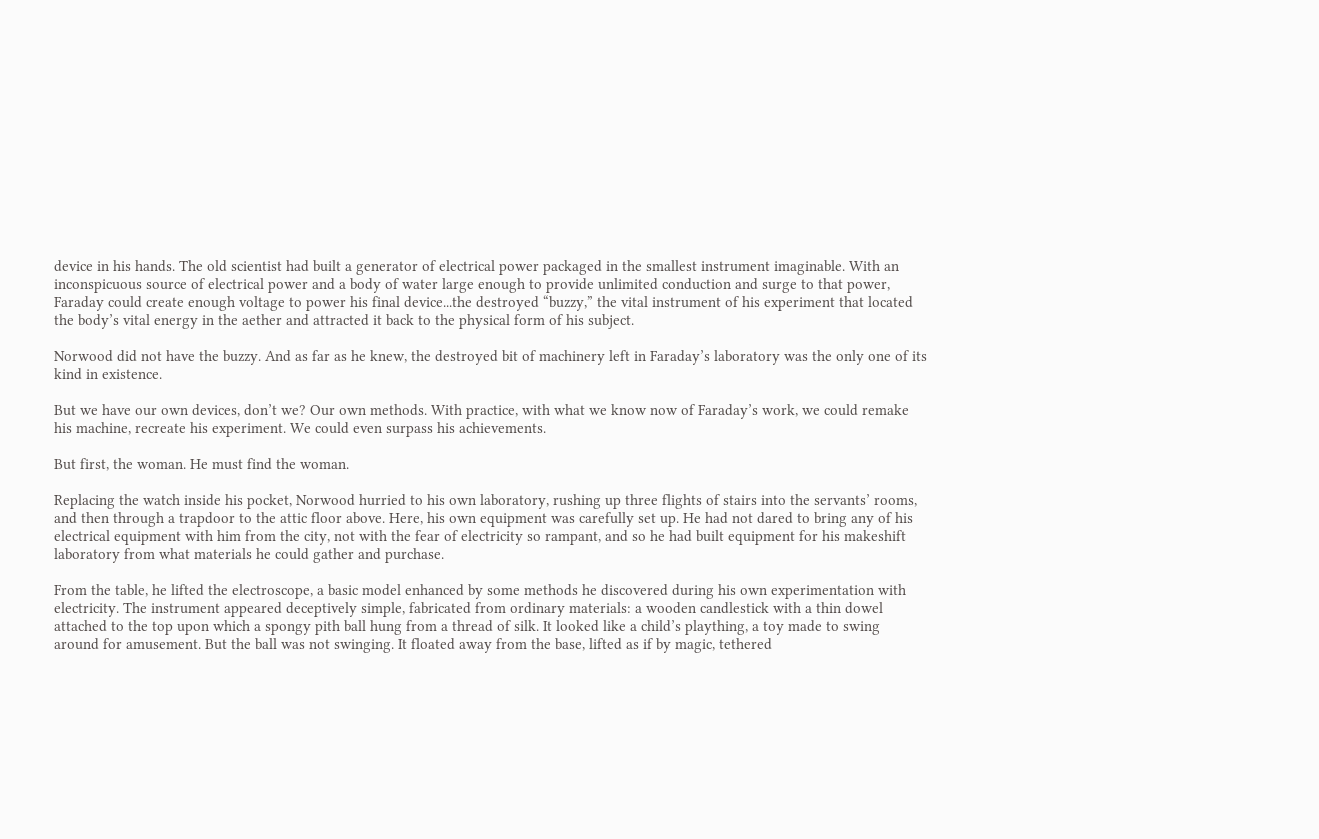device in his hands. The old scientist had built a generator of electrical power packaged in the smallest instrument imaginable. With an inconspicuous source of electrical power and a body of water large enough to provide unlimited conduction and surge to that power, Faraday could create enough voltage to power his final device...the destroyed “buzzy,” the vital instrument of his experiment that located the body’s vital energy in the aether and attracted it back to the physical form of his subject.

Norwood did not have the buzzy. And as far as he knew, the destroyed bit of machinery left in Faraday’s laboratory was the only one of its kind in existence.

But we have our own devices, don’t we? Our own methods. With practice, with what we know now of Faraday’s work, we could remake his machine, recreate his experiment. We could even surpass his achievements.

But first, the woman. He must find the woman.

Replacing the watch inside his pocket, Norwood hurried to his own laboratory, rushing up three flights of stairs into the servants’ rooms, and then through a trapdoor to the attic floor above. Here, his own equipment was carefully set up. He had not dared to bring any of his electrical equipment with him from the city, not with the fear of electricity so rampant, and so he had built equipment for his makeshift laboratory from what materials he could gather and purchase.

From the table, he lifted the electroscope, a basic model enhanced by some methods he discovered during his own experimentation with electricity. The instrument appeared deceptively simple, fabricated from ordinary materials: a wooden candlestick with a thin dowel attached to the top upon which a spongy pith ball hung from a thread of silk. It looked like a child’s plaything, a toy made to swing around for amusement. But the ball was not swinging. It floated away from the base, lifted as if by magic, tethered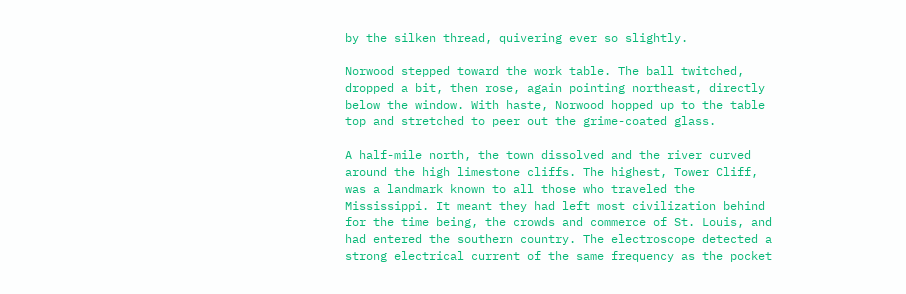by the silken thread, quivering ever so slightly.

Norwood stepped toward the work table. The ball twitched, dropped a bit, then rose, again pointing northeast, directly below the window. With haste, Norwood hopped up to the table top and stretched to peer out the grime-coated glass.

A half-mile north, the town dissolved and the river curved around the high limestone cliffs. The highest, Tower Cliff, was a landmark known to all those who traveled the Mississippi. It meant they had left most civilization behind for the time being, the crowds and commerce of St. Louis, and had entered the southern country. The electroscope detected a strong electrical current of the same frequency as the pocket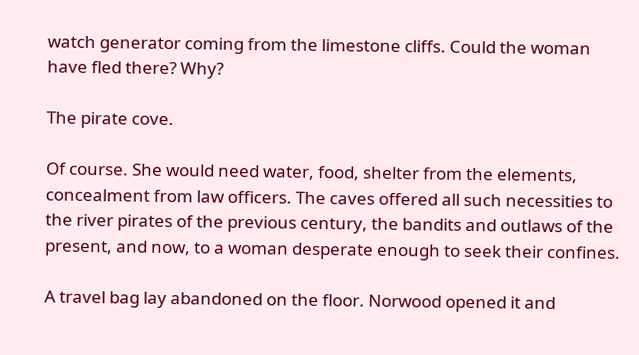watch generator coming from the limestone cliffs. Could the woman have fled there? Why?

The pirate cove.

Of course. She would need water, food, shelter from the elements, concealment from law officers. The caves offered all such necessities to the river pirates of the previous century, the bandits and outlaws of the present, and now, to a woman desperate enough to seek their confines.

A travel bag lay abandoned on the floor. Norwood opened it and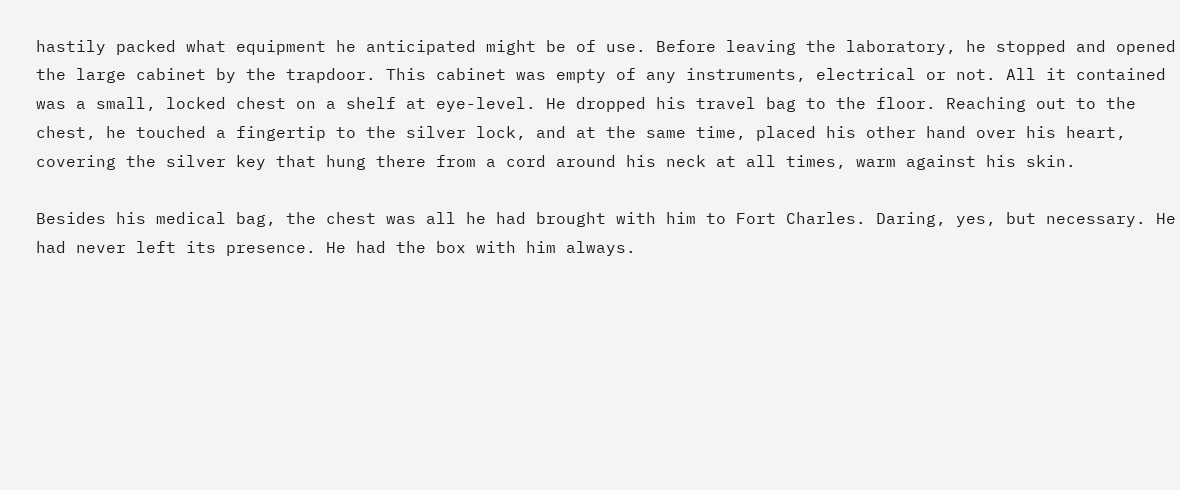hastily packed what equipment he anticipated might be of use. Before leaving the laboratory, he stopped and opened the large cabinet by the trapdoor. This cabinet was empty of any instruments, electrical or not. All it contained was a small, locked chest on a shelf at eye-level. He dropped his travel bag to the floor. Reaching out to the chest, he touched a fingertip to the silver lock, and at the same time, placed his other hand over his heart, covering the silver key that hung there from a cord around his neck at all times, warm against his skin.

Besides his medical bag, the chest was all he had brought with him to Fort Charles. Daring, yes, but necessary. He had never left its presence. He had the box with him always.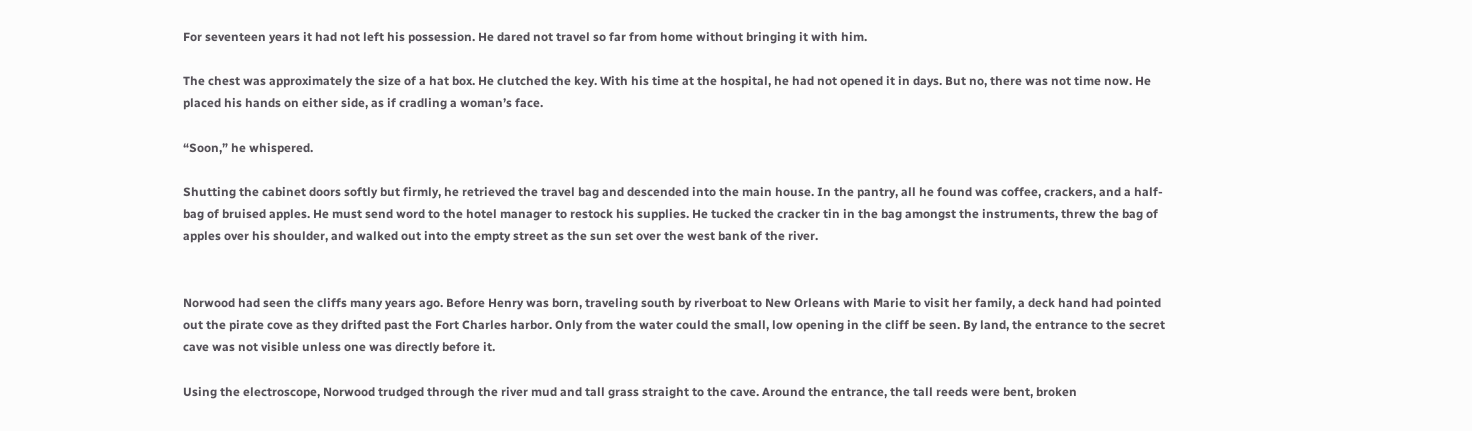For seventeen years it had not left his possession. He dared not travel so far from home without bringing it with him.

The chest was approximately the size of a hat box. He clutched the key. With his time at the hospital, he had not opened it in days. But no, there was not time now. He placed his hands on either side, as if cradling a woman’s face.

“Soon,” he whispered.

Shutting the cabinet doors softly but firmly, he retrieved the travel bag and descended into the main house. In the pantry, all he found was coffee, crackers, and a half-bag of bruised apples. He must send word to the hotel manager to restock his supplies. He tucked the cracker tin in the bag amongst the instruments, threw the bag of apples over his shoulder, and walked out into the empty street as the sun set over the west bank of the river.


Norwood had seen the cliffs many years ago. Before Henry was born, traveling south by riverboat to New Orleans with Marie to visit her family, a deck hand had pointed out the pirate cove as they drifted past the Fort Charles harbor. Only from the water could the small, low opening in the cliff be seen. By land, the entrance to the secret cave was not visible unless one was directly before it.

Using the electroscope, Norwood trudged through the river mud and tall grass straight to the cave. Around the entrance, the tall reeds were bent, broken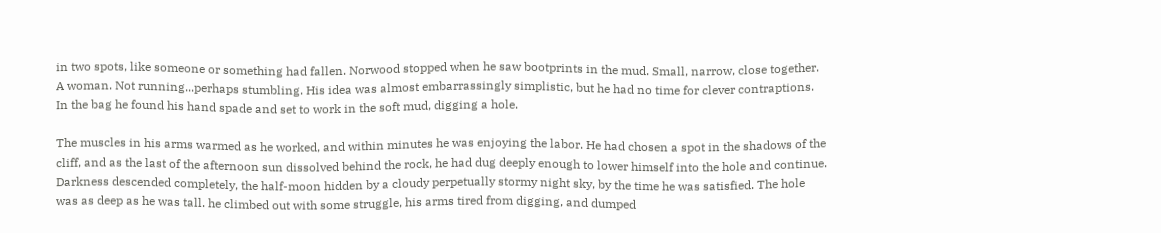in two spots, like someone or something had fallen. Norwood stopped when he saw bootprints in the mud. Small, narrow, close together. A woman. Not running...perhaps stumbling. His idea was almost embarrassingly simplistic, but he had no time for clever contraptions. In the bag he found his hand spade and set to work in the soft mud, digging a hole.

The muscles in his arms warmed as he worked, and within minutes he was enjoying the labor. He had chosen a spot in the shadows of the cliff, and as the last of the afternoon sun dissolved behind the rock, he had dug deeply enough to lower himself into the hole and continue. Darkness descended completely, the half-moon hidden by a cloudy perpetually stormy night sky, by the time he was satisfied. The hole was as deep as he was tall. he climbed out with some struggle, his arms tired from digging, and dumped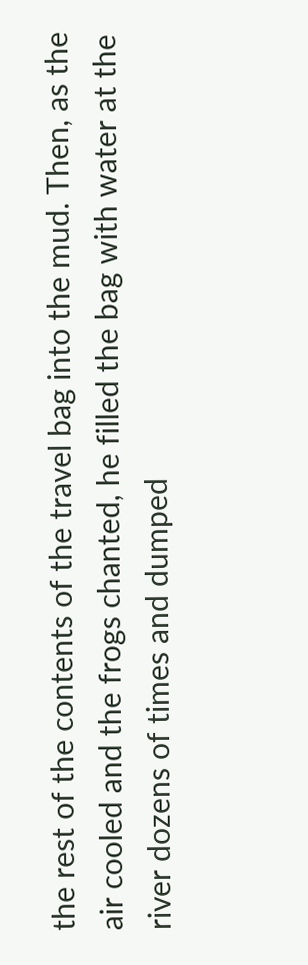the rest of the contents of the travel bag into the mud. Then, as the air cooled and the frogs chanted, he filled the bag with water at the river dozens of times and dumped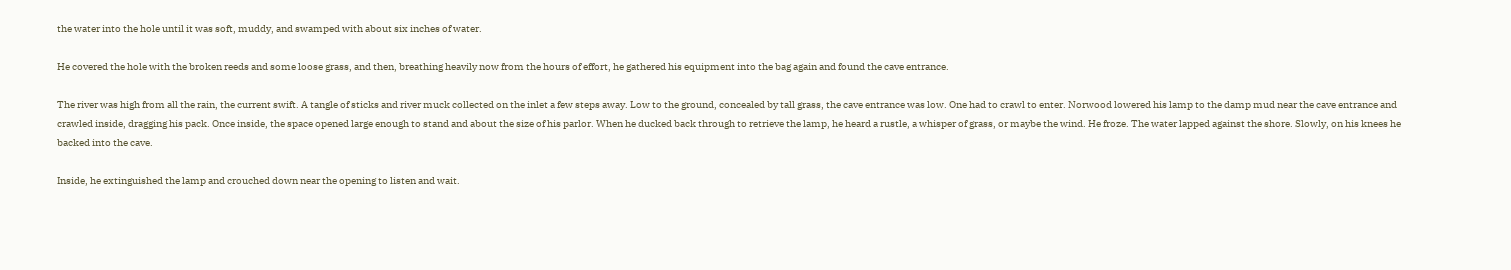the water into the hole until it was soft, muddy, and swamped with about six inches of water.

He covered the hole with the broken reeds and some loose grass, and then, breathing heavily now from the hours of effort, he gathered his equipment into the bag again and found the cave entrance.

The river was high from all the rain, the current swift. A tangle of sticks and river muck collected on the inlet a few steps away. Low to the ground, concealed by tall grass, the cave entrance was low. One had to crawl to enter. Norwood lowered his lamp to the damp mud near the cave entrance and crawled inside, dragging his pack. Once inside, the space opened large enough to stand and about the size of his parlor. When he ducked back through to retrieve the lamp, he heard a rustle, a whisper of grass, or maybe the wind. He froze. The water lapped against the shore. Slowly, on his knees he backed into the cave.

Inside, he extinguished the lamp and crouched down near the opening to listen and wait.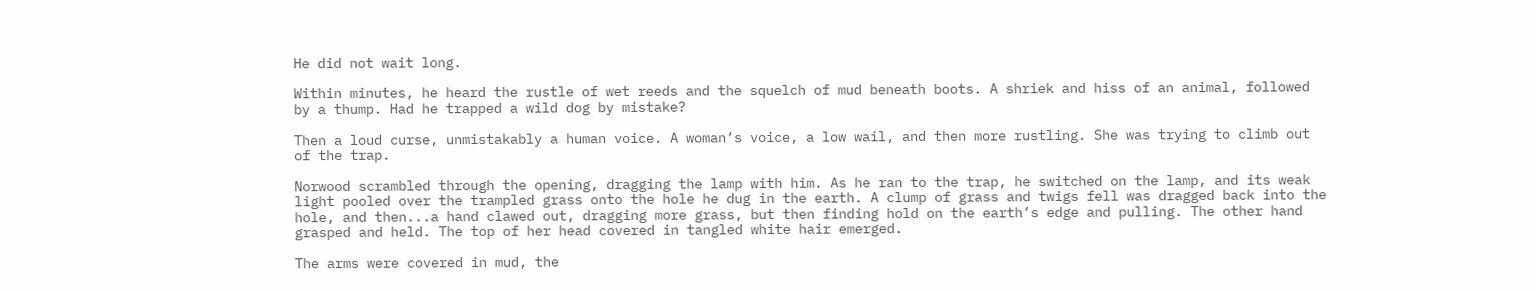He did not wait long.

Within minutes, he heard the rustle of wet reeds and the squelch of mud beneath boots. A shriek and hiss of an animal, followed by a thump. Had he trapped a wild dog by mistake?

Then a loud curse, unmistakably a human voice. A woman’s voice, a low wail, and then more rustling. She was trying to climb out of the trap.

Norwood scrambled through the opening, dragging the lamp with him. As he ran to the trap, he switched on the lamp, and its weak light pooled over the trampled grass onto the hole he dug in the earth. A clump of grass and twigs fell was dragged back into the hole, and then...a hand clawed out, dragging more grass, but then finding hold on the earth’s edge and pulling. The other hand grasped and held. The top of her head covered in tangled white hair emerged.

The arms were covered in mud, the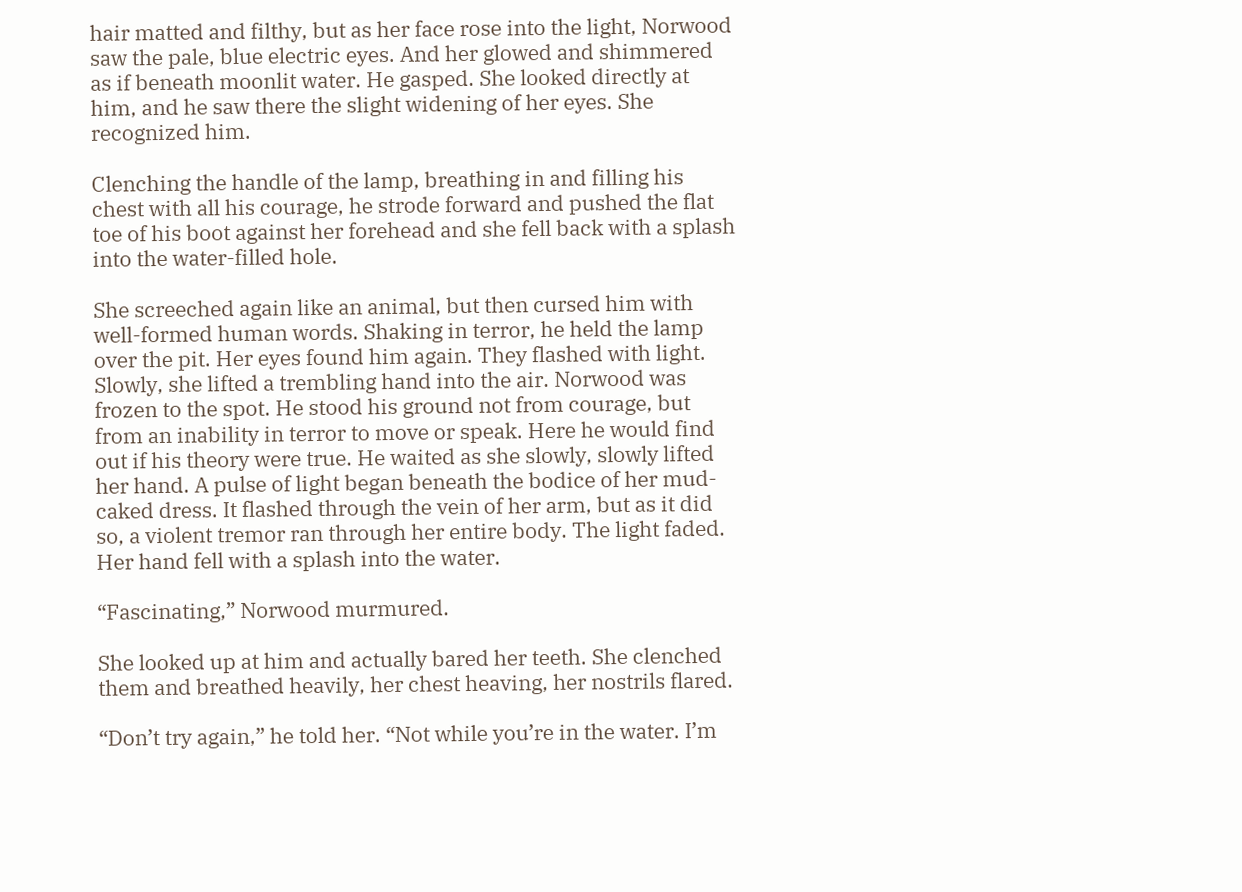hair matted and filthy, but as her face rose into the light, Norwood saw the pale, blue electric eyes. And her glowed and shimmered as if beneath moonlit water. He gasped. She looked directly at him, and he saw there the slight widening of her eyes. She recognized him.

Clenching the handle of the lamp, breathing in and filling his chest with all his courage, he strode forward and pushed the flat toe of his boot against her forehead and she fell back with a splash into the water-filled hole.

She screeched again like an animal, but then cursed him with well-formed human words. Shaking in terror, he held the lamp over the pit. Her eyes found him again. They flashed with light. Slowly, she lifted a trembling hand into the air. Norwood was frozen to the spot. He stood his ground not from courage, but from an inability in terror to move or speak. Here he would find out if his theory were true. He waited as she slowly, slowly lifted her hand. A pulse of light began beneath the bodice of her mud-caked dress. It flashed through the vein of her arm, but as it did so, a violent tremor ran through her entire body. The light faded. Her hand fell with a splash into the water.

“Fascinating,” Norwood murmured.

She looked up at him and actually bared her teeth. She clenched them and breathed heavily, her chest heaving, her nostrils flared.

“Don’t try again,” he told her. “Not while you’re in the water. I’m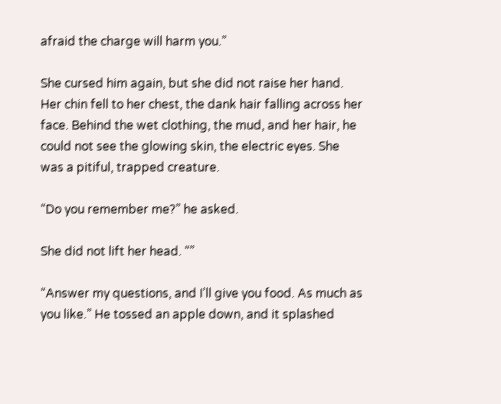afraid the charge will harm you.”

She cursed him again, but she did not raise her hand. Her chin fell to her chest, the dank hair falling across her face. Behind the wet clothing, the mud, and her hair, he could not see the glowing skin, the electric eyes. She was a pitiful, trapped creature.

“Do you remember me?” he asked.

She did not lift her head. “”

“Answer my questions, and I’ll give you food. As much as you like.” He tossed an apple down, and it splashed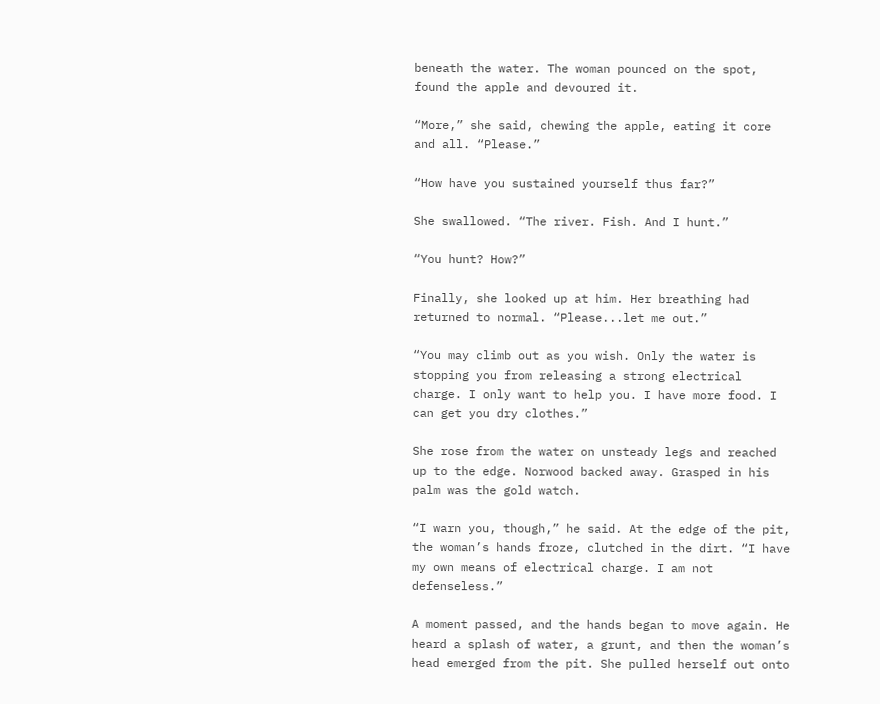beneath the water. The woman pounced on the spot, found the apple and devoured it.

“More,” she said, chewing the apple, eating it core and all. “Please.”

“How have you sustained yourself thus far?”

She swallowed. “The river. Fish. And I hunt.”

“You hunt? How?”

Finally, she looked up at him. Her breathing had returned to normal. “Please...let me out.”

“You may climb out as you wish. Only the water is stopping you from releasing a strong electrical charge. I only want to help you. I have more food. I can get you dry clothes.”

She rose from the water on unsteady legs and reached up to the edge. Norwood backed away. Grasped in his palm was the gold watch.

“I warn you, though,” he said. At the edge of the pit, the woman’s hands froze, clutched in the dirt. “I have my own means of electrical charge. I am not defenseless.”

A moment passed, and the hands began to move again. He heard a splash of water, a grunt, and then the woman’s head emerged from the pit. She pulled herself out onto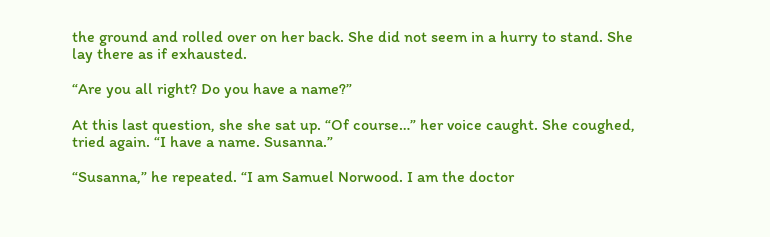the ground and rolled over on her back. She did not seem in a hurry to stand. She lay there as if exhausted.

“Are you all right? Do you have a name?”

At this last question, she she sat up. “Of course…” her voice caught. She coughed, tried again. “I have a name. Susanna.”

“Susanna,” he repeated. “I am Samuel Norwood. I am the doctor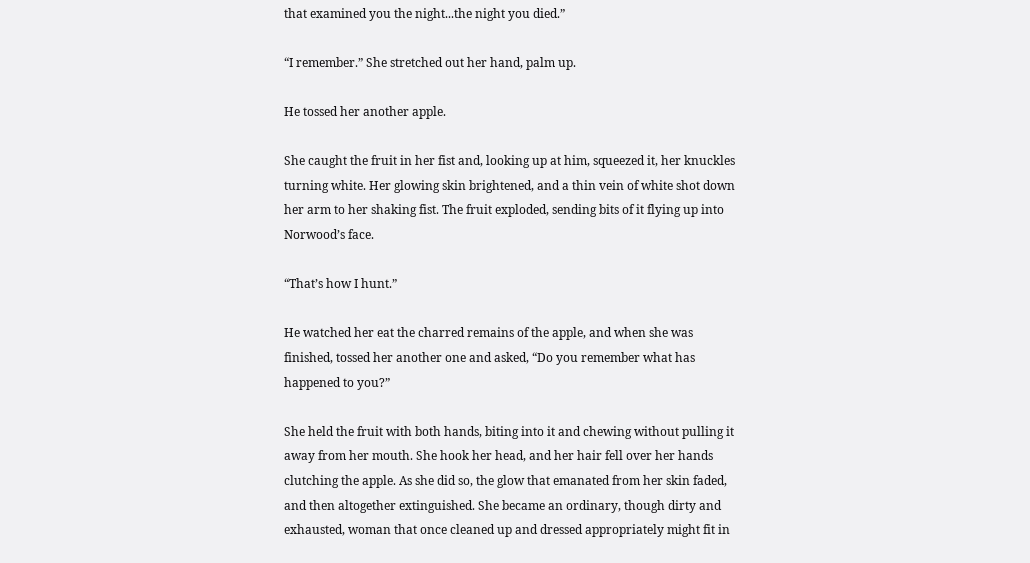that examined you the night...the night you died.”

“I remember.” She stretched out her hand, palm up.

He tossed her another apple.

She caught the fruit in her fist and, looking up at him, squeezed it, her knuckles turning white. Her glowing skin brightened, and a thin vein of white shot down her arm to her shaking fist. The fruit exploded, sending bits of it flying up into Norwood’s face.

“That’s how I hunt.”

He watched her eat the charred remains of the apple, and when she was finished, tossed her another one and asked, “Do you remember what has happened to you?”

She held the fruit with both hands, biting into it and chewing without pulling it away from her mouth. She hook her head, and her hair fell over her hands clutching the apple. As she did so, the glow that emanated from her skin faded, and then altogether extinguished. She became an ordinary, though dirty and exhausted, woman that once cleaned up and dressed appropriately might fit in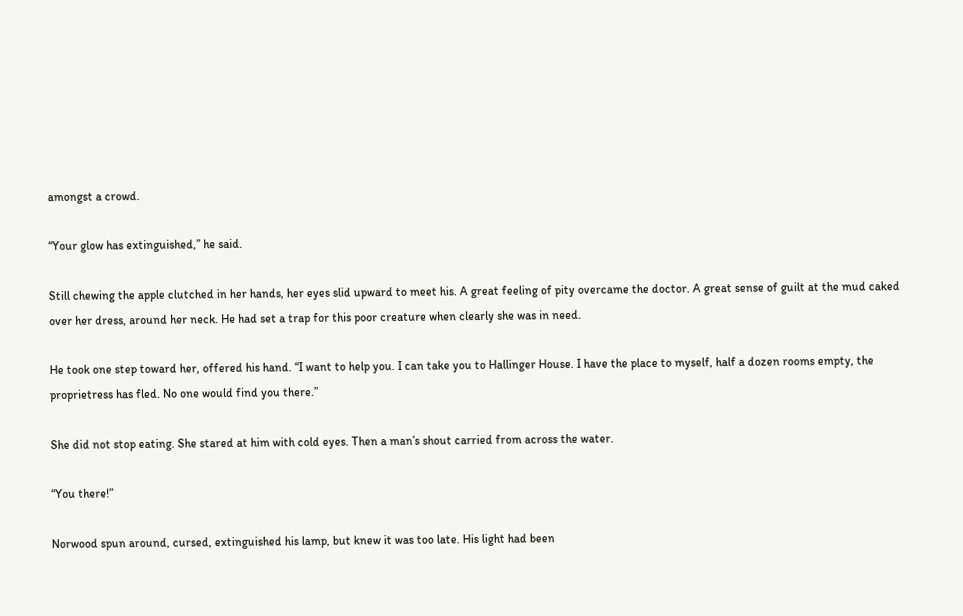amongst a crowd.

“Your glow has extinguished,” he said.

Still chewing the apple clutched in her hands, her eyes slid upward to meet his. A great feeling of pity overcame the doctor. A great sense of guilt at the mud caked over her dress, around her neck. He had set a trap for this poor creature when clearly she was in need.

He took one step toward her, offered his hand. “I want to help you. I can take you to Hallinger House. I have the place to myself, half a dozen rooms empty, the proprietress has fled. No one would find you there.”

She did not stop eating. She stared at him with cold eyes. Then a man’s shout carried from across the water.

“You there!”

Norwood spun around, cursed, extinguished his lamp, but knew it was too late. His light had been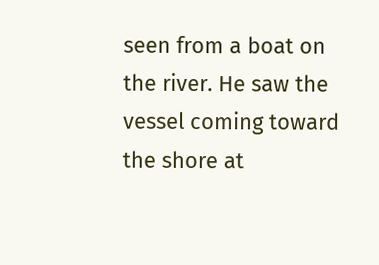seen from a boat on the river. He saw the vessel coming toward the shore at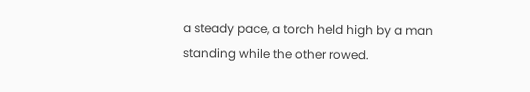a steady pace, a torch held high by a man standing while the other rowed.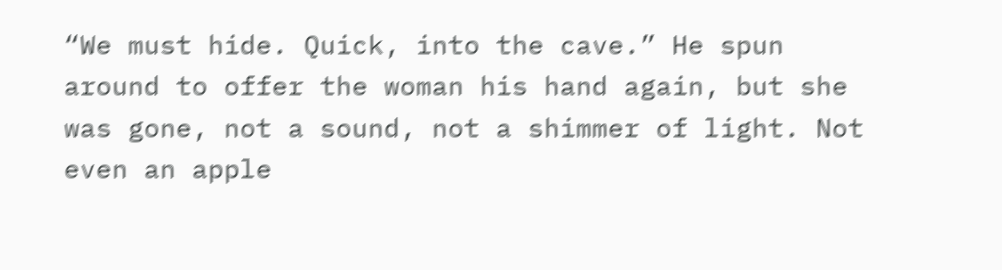“We must hide. Quick, into the cave.” He spun around to offer the woman his hand again, but she was gone, not a sound, not a shimmer of light. Not even an apple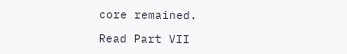core remained.

Read Part VII